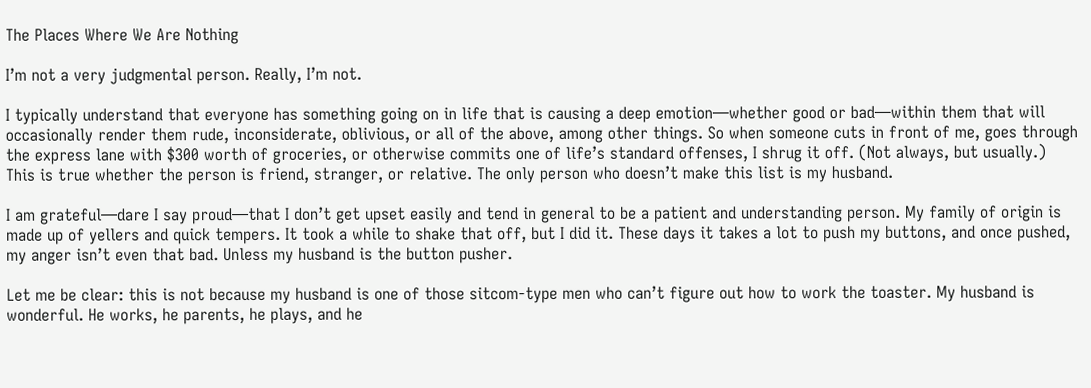The Places Where We Are Nothing

I’m not a very judgmental person. Really, I’m not.

I typically understand that everyone has something going on in life that is causing a deep emotion—whether good or bad—within them that will occasionally render them rude, inconsiderate, oblivious, or all of the above, among other things. So when someone cuts in front of me, goes through the express lane with $300 worth of groceries, or otherwise commits one of life’s standard offenses, I shrug it off. (Not always, but usually.) This is true whether the person is friend, stranger, or relative. The only person who doesn’t make this list is my husband.

I am grateful—dare I say proud—that I don’t get upset easily and tend in general to be a patient and understanding person. My family of origin is made up of yellers and quick tempers. It took a while to shake that off, but I did it. These days it takes a lot to push my buttons, and once pushed, my anger isn’t even that bad. Unless my husband is the button pusher.

Let me be clear: this is not because my husband is one of those sitcom-type men who can’t figure out how to work the toaster. My husband is wonderful. He works, he parents, he plays, and he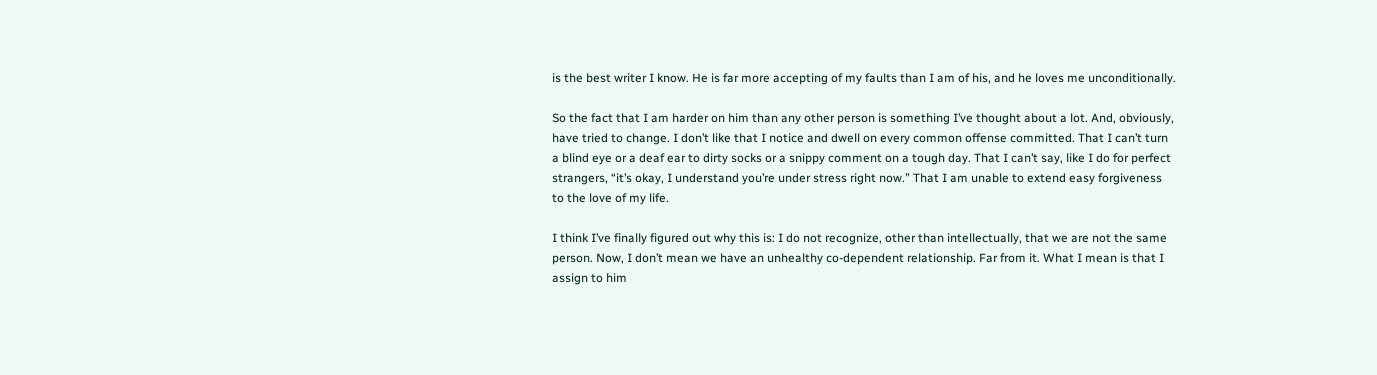is the best writer I know. He is far more accepting of my faults than I am of his, and he loves me unconditionally.

So the fact that I am harder on him than any other person is something I’ve thought about a lot. And, obviously, have tried to change. I don’t like that I notice and dwell on every common offense committed. That I can’t turn a blind eye or a deaf ear to dirty socks or a snippy comment on a tough day. That I can’t say, like I do for perfect strangers, “it’s okay, I understand you’re under stress right now.” That I am unable to extend easy forgiveness to the love of my life.

I think I’ve finally figured out why this is: I do not recognize, other than intellectually, that we are not the same person. Now, I don’t mean we have an unhealthy co-dependent relationship. Far from it. What I mean is that I assign to him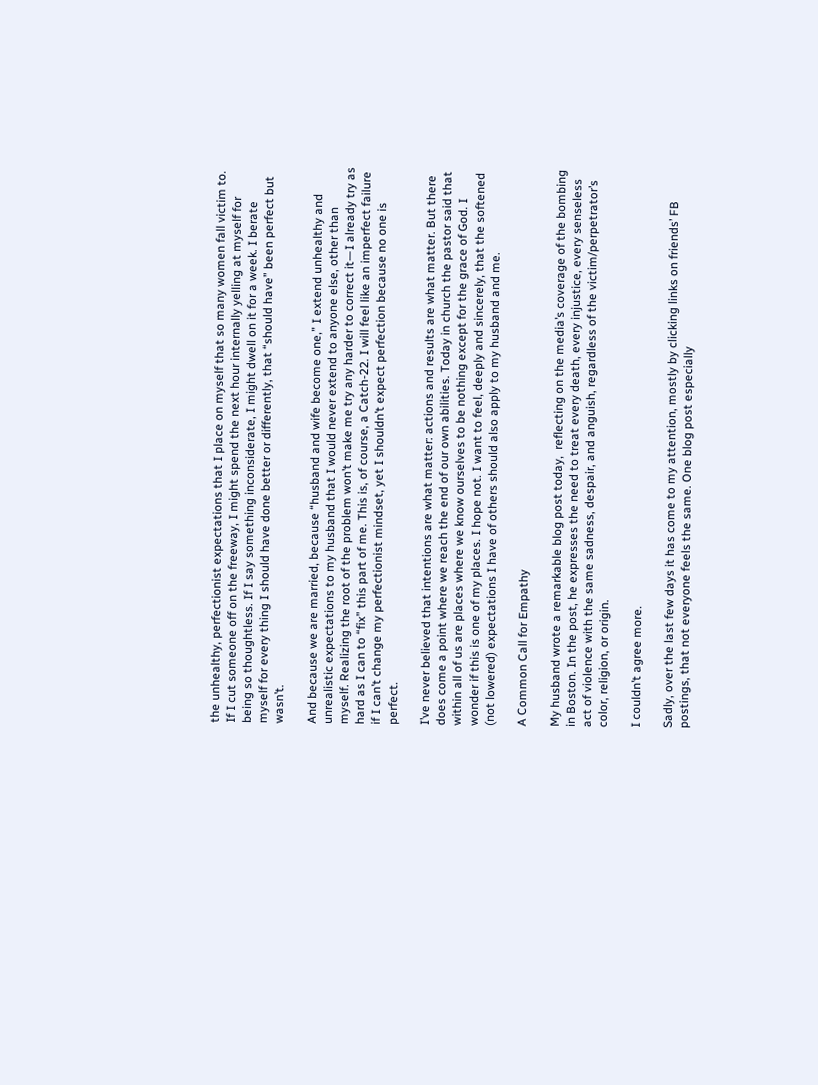the unhealthy, perfectionist expectations that I place on myself that so many women fall victim to. If I cut someone off on the freeway, I might spend the next hour internally yelling at myself for being so thoughtless. If I say something inconsiderate, I might dwell on it for a week. I berate myself for every thing I should have done better or differently, that “should have” been perfect but wasn’t.

And because we are married, because “husband and wife become one,” I extend unhealthy and unrealistic expectations to my husband that I would never extend to anyone else, other than myself. Realizing the root of the problem won’t make me try any harder to correct it—I already try as hard as I can to “fix” this part of me. This is, of course, a Catch-22. I will feel like an imperfect failure if I can’t change my perfectionist mindset, yet I shouldn’t expect perfection because no one is perfect.

I’ve never believed that intentions are what matter: actions and results are what matter. But there does come a point where we reach the end of our own abilities. Today in church the pastor said that within all of us are places where we know ourselves to be nothing except for the grace of God. I wonder if this is one of my places. I hope not. I want to feel, deeply and sincerely, that the softened (not lowered) expectations I have of others should also apply to my husband and me.

A Common Call for Empathy

My husband wrote a remarkable blog post today,  reflecting on the media’s coverage of the bombing in Boston. In the post, he expresses the need to treat every death, every injustice, every senseless act of violence with the same sadness, despair, and anguish, regardless of the victim/perpetrator’s color, religion, or origin.

I couldn’t agree more.

Sadly, over the last few days it has come to my attention, mostly by clicking links on friends’ FB postings, that not everyone feels the same. One blog post especially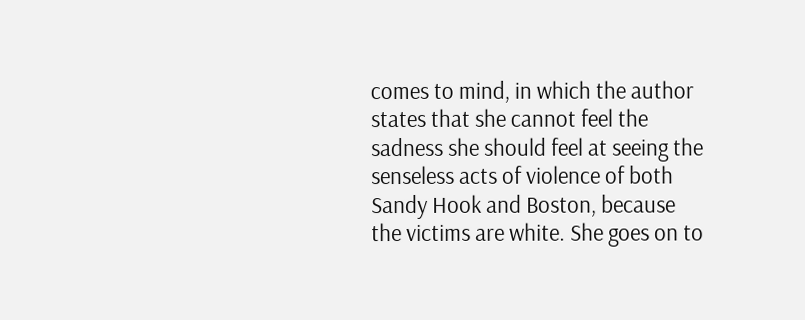comes to mind, in which the author states that she cannot feel the sadness she should feel at seeing the senseless acts of violence of both Sandy Hook and Boston, because the victims are white. She goes on to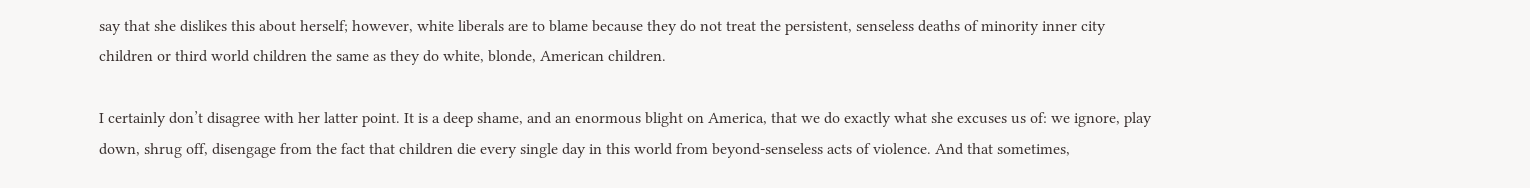say that she dislikes this about herself; however, white liberals are to blame because they do not treat the persistent, senseless deaths of minority inner city children or third world children the same as they do white, blonde, American children.

I certainly don’t disagree with her latter point. It is a deep shame, and an enormous blight on America, that we do exactly what she excuses us of: we ignore, play down, shrug off, disengage from the fact that children die every single day in this world from beyond-senseless acts of violence. And that sometimes,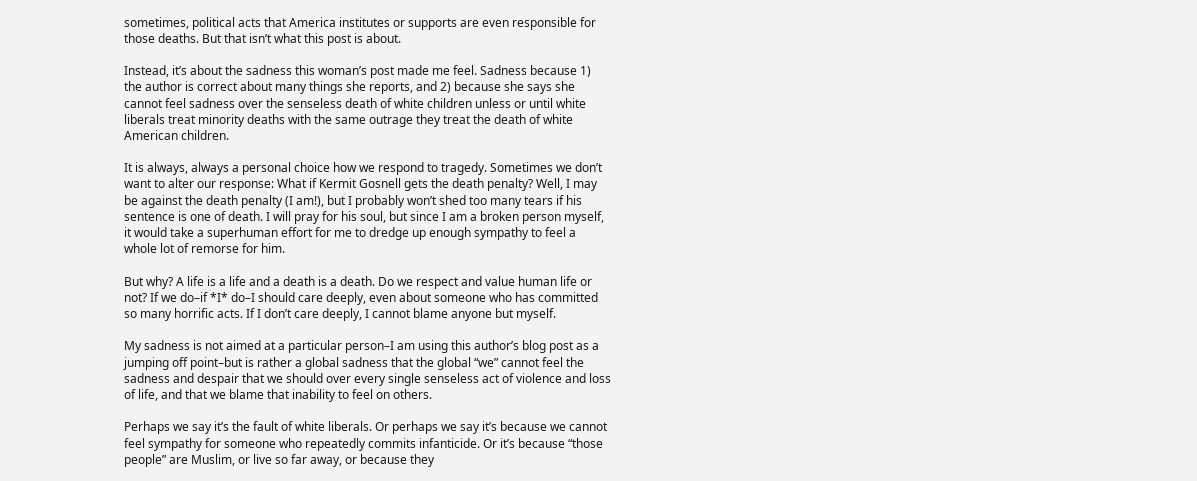sometimes, political acts that America institutes or supports are even responsible for those deaths. But that isn’t what this post is about.

Instead, it’s about the sadness this woman’s post made me feel. Sadness because 1) the author is correct about many things she reports, and 2) because she says she cannot feel sadness over the senseless death of white children unless or until white liberals treat minority deaths with the same outrage they treat the death of white American children.

It is always, always a personal choice how we respond to tragedy. Sometimes we don’t want to alter our response: What if Kermit Gosnell gets the death penalty? Well, I may be against the death penalty (I am!), but I probably won’t shed too many tears if his sentence is one of death. I will pray for his soul, but since I am a broken person myself, it would take a superhuman effort for me to dredge up enough sympathy to feel a whole lot of remorse for him.

But why? A life is a life and a death is a death. Do we respect and value human life or not? If we do–if *I* do–I should care deeply, even about someone who has committed so many horrific acts. If I don’t care deeply, I cannot blame anyone but myself.

My sadness is not aimed at a particular person–I am using this author’s blog post as a jumping off point–but is rather a global sadness that the global “we” cannot feel the sadness and despair that we should over every single senseless act of violence and loss of life, and that we blame that inability to feel on others.

Perhaps we say it’s the fault of white liberals. Or perhaps we say it’s because we cannot feel sympathy for someone who repeatedly commits infanticide. Or it’s because “those people” are Muslim, or live so far away, or because they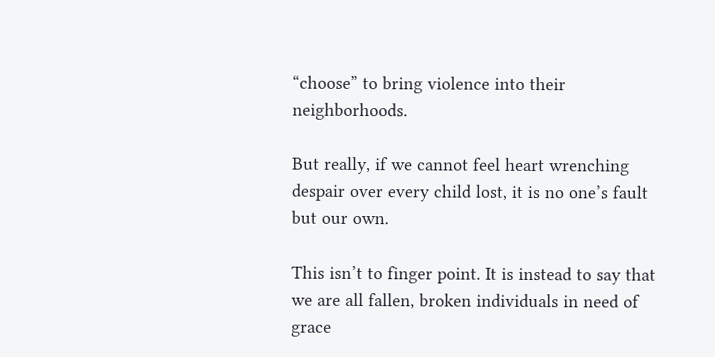“choose” to bring violence into their neighborhoods.

But really, if we cannot feel heart wrenching despair over every child lost, it is no one’s fault but our own.

This isn’t to finger point. It is instead to say that we are all fallen, broken individuals in need of grace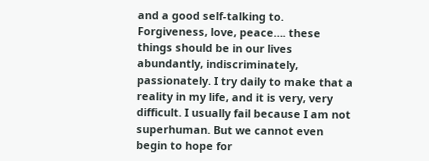and a good self-talking to. Forgiveness, love, peace…. these things should be in our lives abundantly, indiscriminately, passionately. I try daily to make that a reality in my life, and it is very, very difficult. I usually fail because I am not superhuman. But we cannot even begin to hope for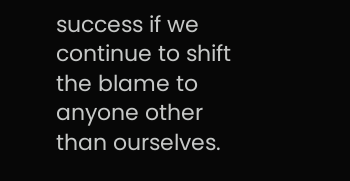success if we continue to shift the blame to anyone other than ourselves.